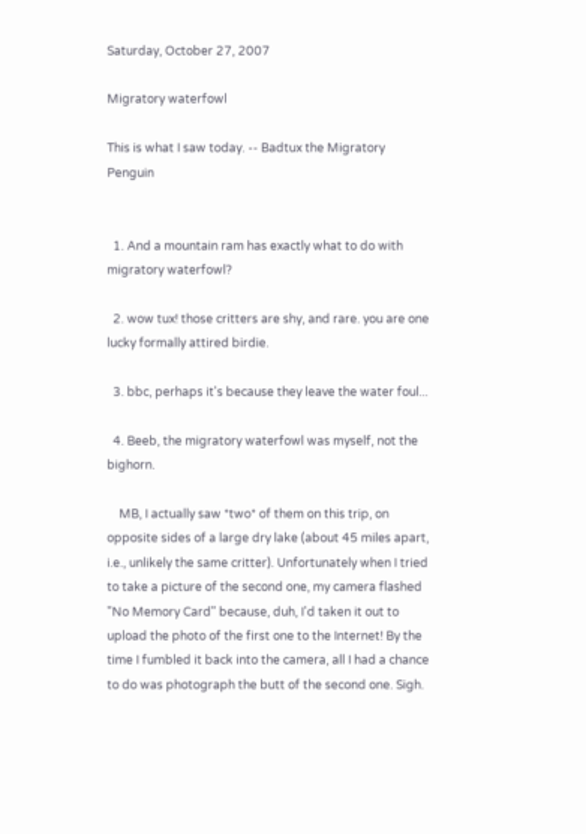Saturday, October 27, 2007

Migratory waterfowl

This is what I saw today. -- Badtux the Migratory Penguin


  1. And a mountain ram has exactly what to do with migratory waterfowl?

  2. wow tux! those critters are shy, and rare. you are one lucky formally attired birdie.

  3. bbc, perhaps it's because they leave the water foul...

  4. Beeb, the migratory waterfowl was myself, not the bighorn.

    MB, I actually saw *two* of them on this trip, on opposite sides of a large dry lake (about 45 miles apart, i.e., unlikely the same critter). Unfortunately when I tried to take a picture of the second one, my camera flashed "No Memory Card" because, duh, I'd taken it out to upload the photo of the first one to the Internet! By the time I fumbled it back into the camera, all I had a chance to do was photograph the butt of the second one. Sigh.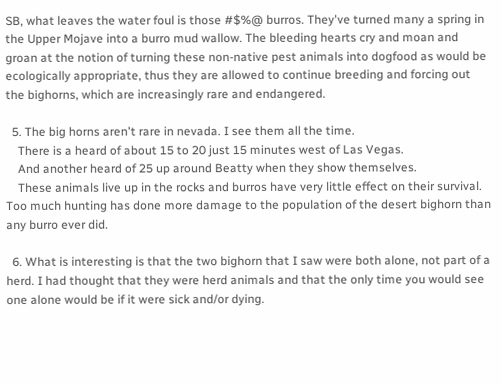SB, what leaves the water foul is those #$%@ burros. They've turned many a spring in the Upper Mojave into a burro mud wallow. The bleeding hearts cry and moan and groan at the notion of turning these non-native pest animals into dogfood as would be ecologically appropriate, thus they are allowed to continue breeding and forcing out the bighorns, which are increasingly rare and endangered.

  5. The big horns aren't rare in nevada. I see them all the time.
    There is a heard of about 15 to 20 just 15 minutes west of Las Vegas.
    And another heard of 25 up around Beatty when they show themselves.
    These animals live up in the rocks and burros have very little effect on their survival. Too much hunting has done more damage to the population of the desert bighorn than any burro ever did.

  6. What is interesting is that the two bighorn that I saw were both alone, not part of a herd. I had thought that they were herd animals and that the only time you would see one alone would be if it were sick and/or dying.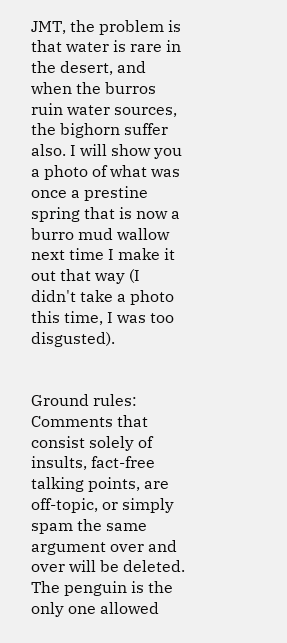JMT, the problem is that water is rare in the desert, and when the burros ruin water sources, the bighorn suffer also. I will show you a photo of what was once a prestine spring that is now a burro mud wallow next time I make it out that way (I didn't take a photo this time, I was too disgusted).


Ground rules: Comments that consist solely of insults, fact-free talking points, are off-topic, or simply spam the same argument over and over will be deleted. The penguin is the only one allowed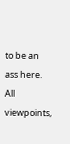to be an ass here. All viewpoints,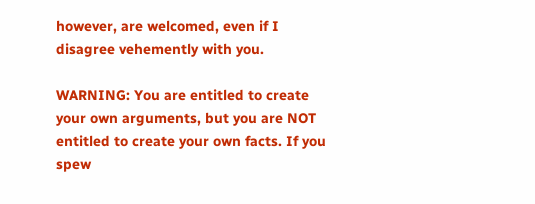however, are welcomed, even if I disagree vehemently with you.

WARNING: You are entitled to create your own arguments, but you are NOT entitled to create your own facts. If you spew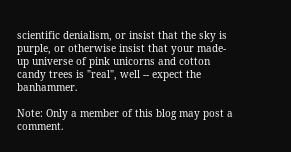scientific denialism, or insist that the sky is purple, or otherwise insist that your made-up universe of pink unicorns and cotton candy trees is "real", well -- expect the banhammer.

Note: Only a member of this blog may post a comment.